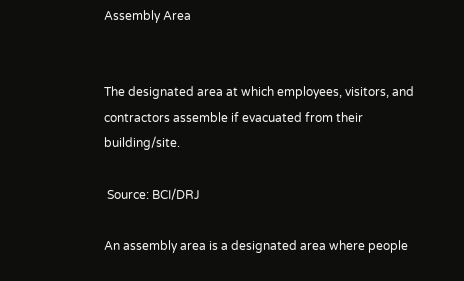Assembly Area


The designated area at which employees, visitors, and contractors assemble if evacuated from their building/site.

 Source: BCI/DRJ

An assembly area is a designated area where people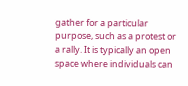gather for a particular purpose, such as a protest or a rally. It is typically an open space where individuals can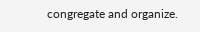congregate and organize.